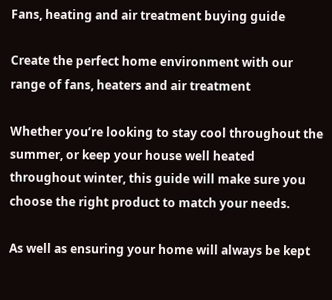Fans, heating and air treatment buying guide

Create the perfect home environment with our range of fans, heaters and air treatment

Whether you’re looking to stay cool throughout the summer, or keep your house well heated throughout winter, this guide will make sure you choose the right product to match your needs.

As well as ensuring your home will always be kept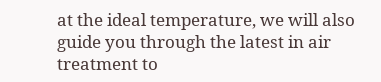at the ideal temperature, we will also guide you through the latest in air treatment to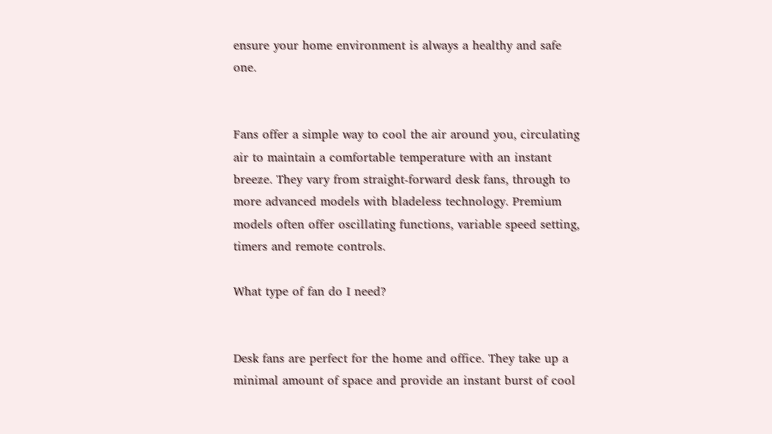ensure your home environment is always a healthy and safe one.


Fans offer a simple way to cool the air around you, circulating air to maintain a comfortable temperature with an instant breeze. They vary from straight-forward desk fans, through to more advanced models with bladeless technology. Premium models often offer oscillating functions, variable speed setting, timers and remote controls.

What type of fan do I need?


Desk fans are perfect for the home and office. They take up a minimal amount of space and provide an instant burst of cool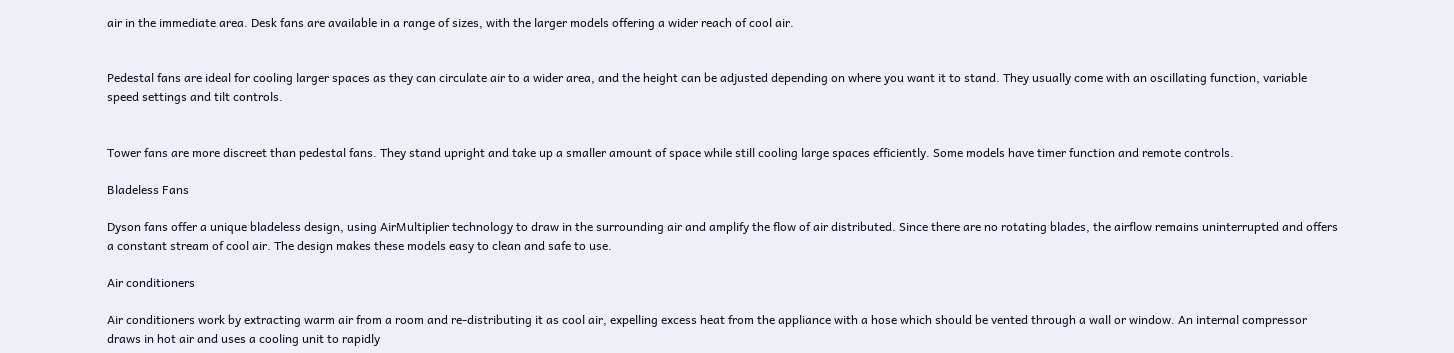air in the immediate area. Desk fans are available in a range of sizes, with the larger models offering a wider reach of cool air.


Pedestal fans are ideal for cooling larger spaces as they can circulate air to a wider area, and the height can be adjusted depending on where you want it to stand. They usually come with an oscillating function, variable speed settings and tilt controls.


Tower fans are more discreet than pedestal fans. They stand upright and take up a smaller amount of space while still cooling large spaces efficiently. Some models have timer function and remote controls.

Bladeless Fans

Dyson fans offer a unique bladeless design, using AirMultiplier technology to draw in the surrounding air and amplify the flow of air distributed. Since there are no rotating blades, the airflow remains uninterrupted and offers a constant stream of cool air. The design makes these models easy to clean and safe to use.

Air conditioners

Air conditioners work by extracting warm air from a room and re-distributing it as cool air, expelling excess heat from the appliance with a hose which should be vented through a wall or window. An internal compressor draws in hot air and uses a cooling unit to rapidly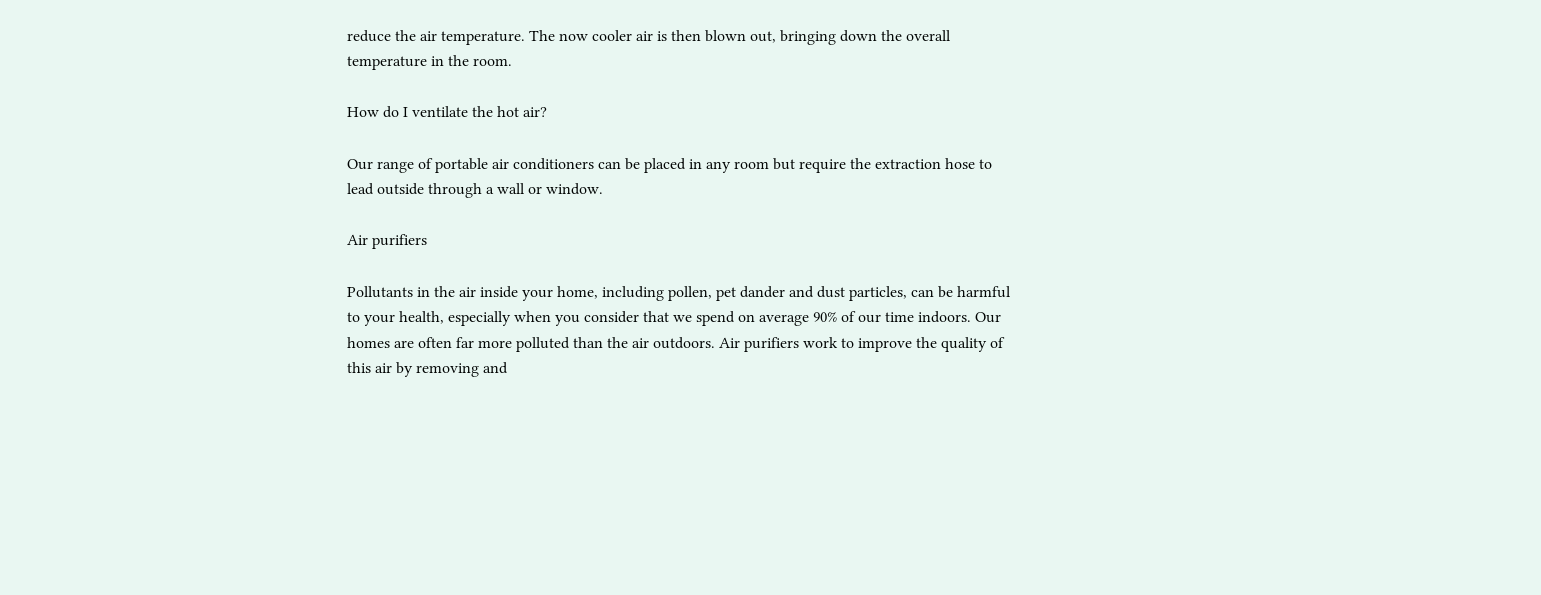reduce the air temperature. The now cooler air is then blown out, bringing down the overall temperature in the room.

How do I ventilate the hot air?

Our range of portable air conditioners can be placed in any room but require the extraction hose to lead outside through a wall or window.

Air purifiers

Pollutants in the air inside your home, including pollen, pet dander and dust particles, can be harmful to your health, especially when you consider that we spend on average 90% of our time indoors. Our homes are often far more polluted than the air outdoors. Air purifiers work to improve the quality of this air by removing and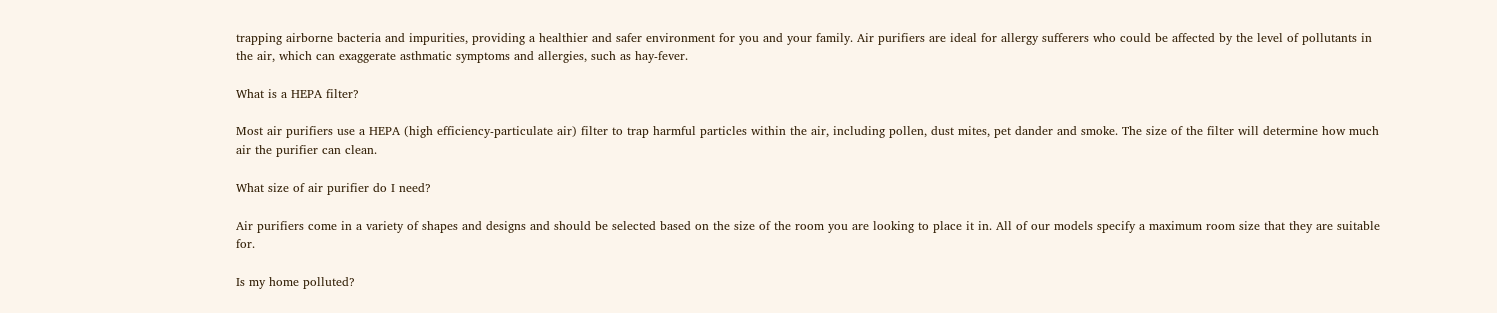trapping airborne bacteria and impurities, providing a healthier and safer environment for you and your family. Air purifiers are ideal for allergy sufferers who could be affected by the level of pollutants in the air, which can exaggerate asthmatic symptoms and allergies, such as hay-fever.

What is a HEPA filter?

Most air purifiers use a HEPA (high efficiency-particulate air) filter to trap harmful particles within the air, including pollen, dust mites, pet dander and smoke. The size of the filter will determine how much air the purifier can clean.

What size of air purifier do I need?

Air purifiers come in a variety of shapes and designs and should be selected based on the size of the room you are looking to place it in. All of our models specify a maximum room size that they are suitable for.

Is my home polluted?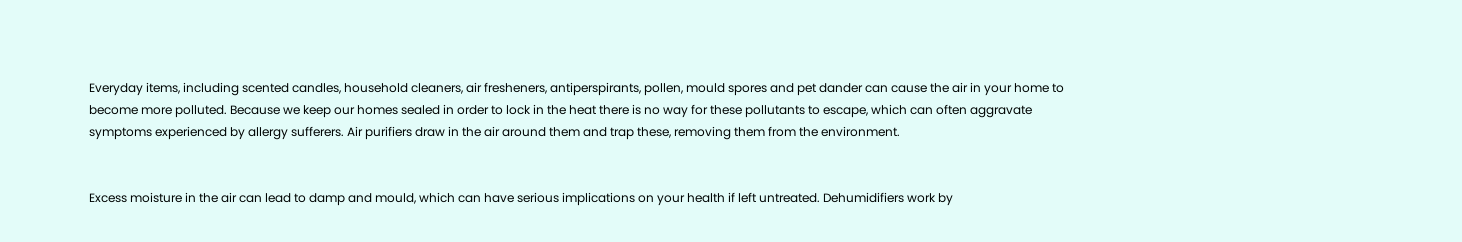Everyday items, including scented candles, household cleaners, air fresheners, antiperspirants, pollen, mould spores and pet dander can cause the air in your home to become more polluted. Because we keep our homes sealed in order to lock in the heat there is no way for these pollutants to escape, which can often aggravate symptoms experienced by allergy sufferers. Air purifiers draw in the air around them and trap these, removing them from the environment.


Excess moisture in the air can lead to damp and mould, which can have serious implications on your health if left untreated. Dehumidifiers work by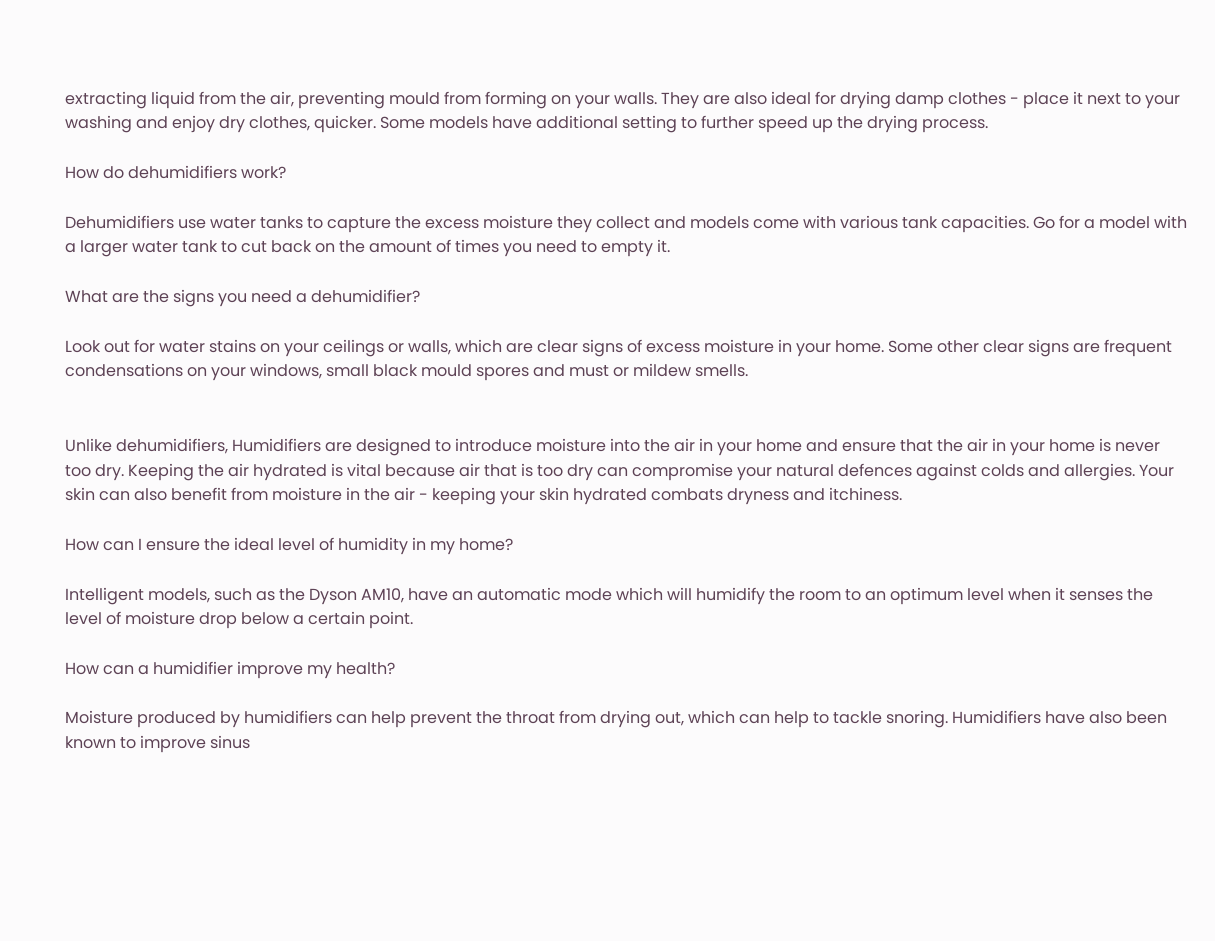extracting liquid from the air, preventing mould from forming on your walls. They are also ideal for drying damp clothes - place it next to your washing and enjoy dry clothes, quicker. Some models have additional setting to further speed up the drying process.

How do dehumidifiers work?

Dehumidifiers use water tanks to capture the excess moisture they collect and models come with various tank capacities. Go for a model with a larger water tank to cut back on the amount of times you need to empty it.

What are the signs you need a dehumidifier?

Look out for water stains on your ceilings or walls, which are clear signs of excess moisture in your home. Some other clear signs are frequent condensations on your windows, small black mould spores and must or mildew smells.


Unlike dehumidifiers, Humidifiers are designed to introduce moisture into the air in your home and ensure that the air in your home is never too dry. Keeping the air hydrated is vital because air that is too dry can compromise your natural defences against colds and allergies. Your skin can also benefit from moisture in the air - keeping your skin hydrated combats dryness and itchiness.

How can I ensure the ideal level of humidity in my home?

Intelligent models, such as the Dyson AM10, have an automatic mode which will humidify the room to an optimum level when it senses the level of moisture drop below a certain point.

How can a humidifier improve my health?

Moisture produced by humidifiers can help prevent the throat from drying out, which can help to tackle snoring. Humidifiers have also been known to improve sinus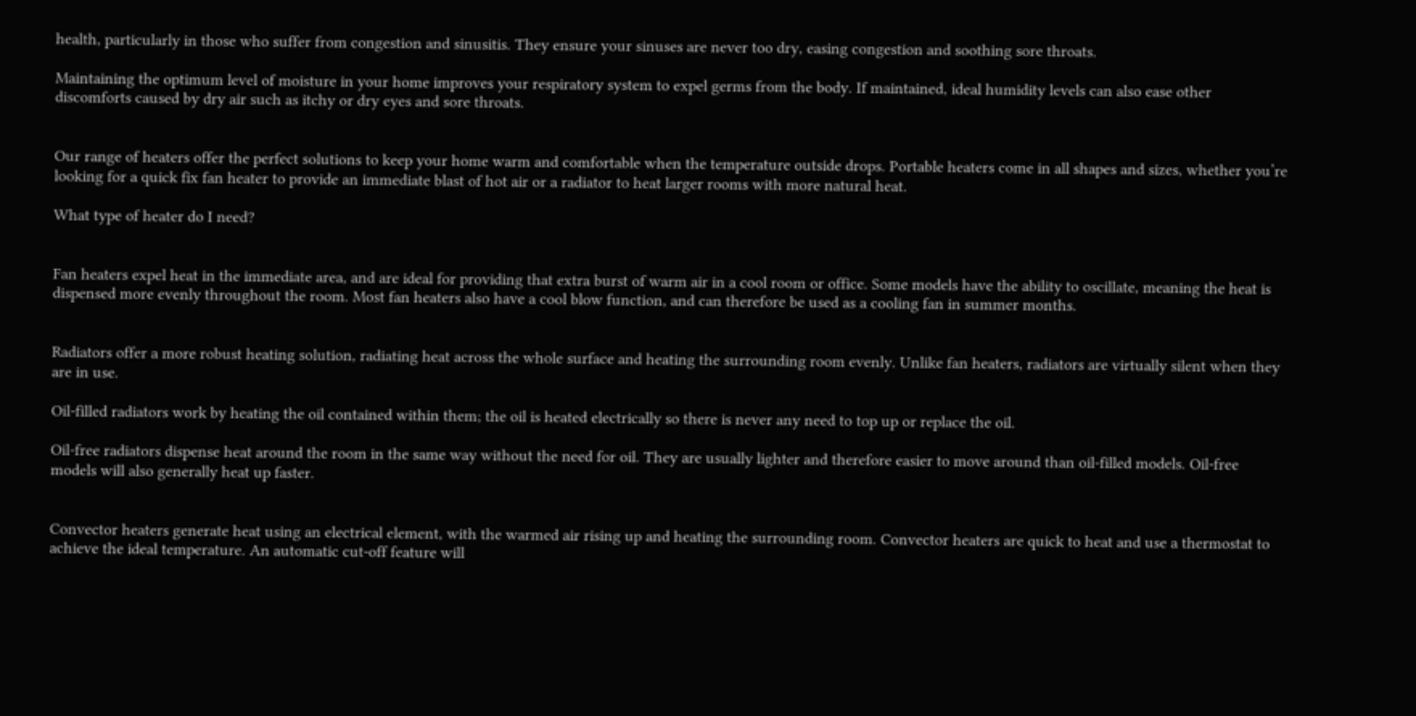health, particularly in those who suffer from congestion and sinusitis. They ensure your sinuses are never too dry, easing congestion and soothing sore throats.

Maintaining the optimum level of moisture in your home improves your respiratory system to expel germs from the body. If maintained, ideal humidity levels can also ease other discomforts caused by dry air such as itchy or dry eyes and sore throats.


Our range of heaters offer the perfect solutions to keep your home warm and comfortable when the temperature outside drops. Portable heaters come in all shapes and sizes, whether you’re looking for a quick fix fan heater to provide an immediate blast of hot air or a radiator to heat larger rooms with more natural heat.

What type of heater do I need?


Fan heaters expel heat in the immediate area, and are ideal for providing that extra burst of warm air in a cool room or office. Some models have the ability to oscillate, meaning the heat is dispensed more evenly throughout the room. Most fan heaters also have a cool blow function, and can therefore be used as a cooling fan in summer months.


Radiators offer a more robust heating solution, radiating heat across the whole surface and heating the surrounding room evenly. Unlike fan heaters, radiators are virtually silent when they are in use.

Oil-filled radiators work by heating the oil contained within them; the oil is heated electrically so there is never any need to top up or replace the oil.

Oil-free radiators dispense heat around the room in the same way without the need for oil. They are usually lighter and therefore easier to move around than oil-filled models. Oil-free models will also generally heat up faster.


Convector heaters generate heat using an electrical element, with the warmed air rising up and heating the surrounding room. Convector heaters are quick to heat and use a thermostat to achieve the ideal temperature. An automatic cut-off feature will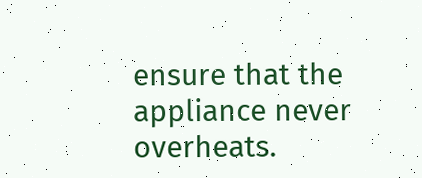ensure that the appliance never overheats.